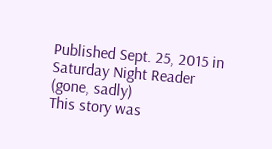Published Sept. 25, 2015 in
Saturday Night Reader (gone, sadly)
This story was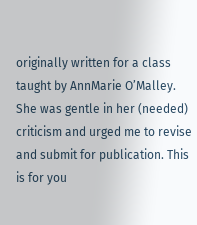originally written for a class taught by AnnMarie O’Malley. She was gentle in her (needed) criticism and urged me to revise and submit for publication. This is for you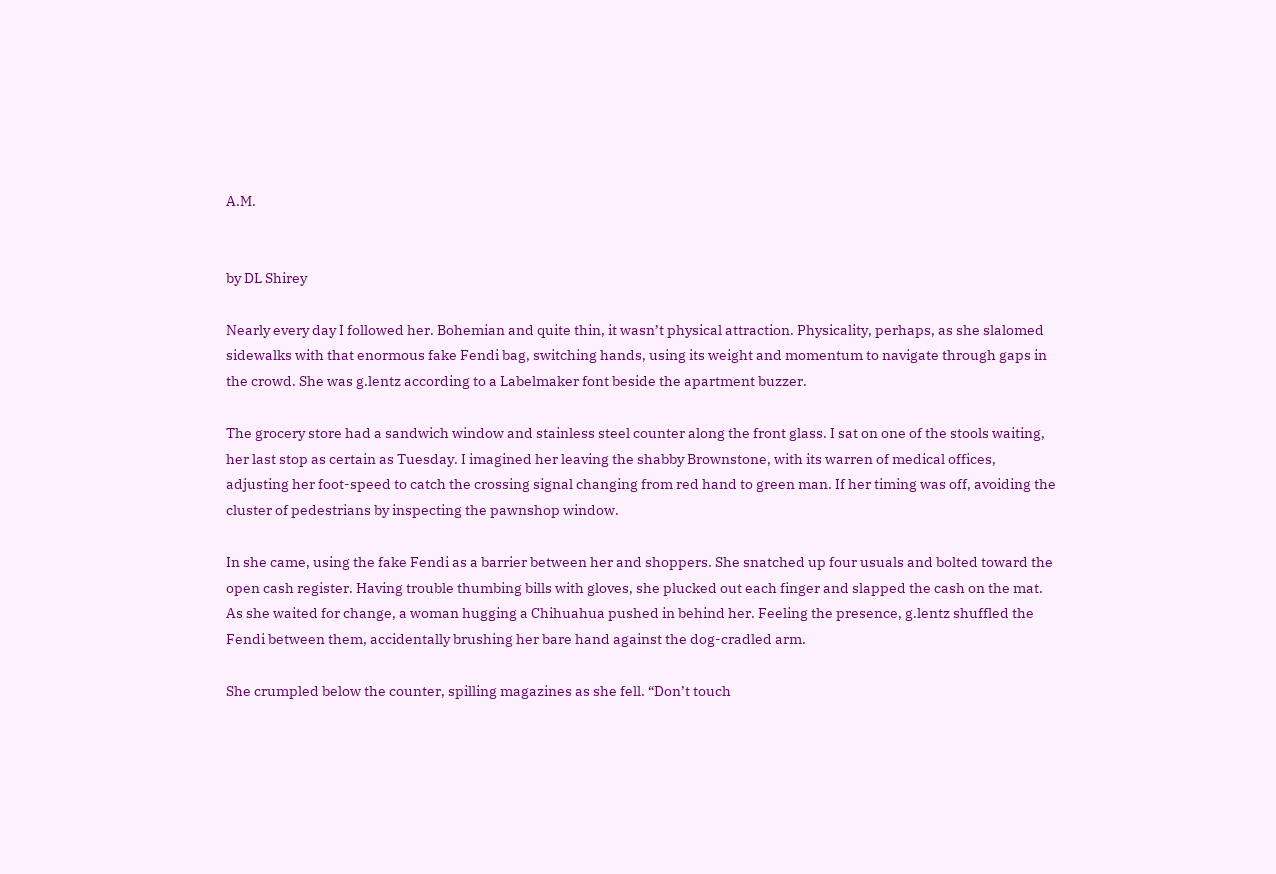A.M.


by DL Shirey

Nearly every day I followed her. Bohemian and quite thin, it wasn’t physical attraction. Physicality, perhaps, as she slalomed sidewalks with that enormous fake Fendi bag, switching hands, using its weight and momentum to navigate through gaps in the crowd. She was g.lentz according to a Labelmaker font beside the apartment buzzer.

The grocery store had a sandwich window and stainless steel counter along the front glass. I sat on one of the stools waiting, her last stop as certain as Tuesday. I imagined her leaving the shabby Brownstone, with its warren of medical offices, adjusting her foot-speed to catch the crossing signal changing from red hand to green man. If her timing was off, avoiding the cluster of pedestrians by inspecting the pawnshop window.

In she came, using the fake Fendi as a barrier between her and shoppers. She snatched up four usuals and bolted toward the open cash register. Having trouble thumbing bills with gloves, she plucked out each finger and slapped the cash on the mat. As she waited for change, a woman hugging a Chihuahua pushed in behind her. Feeling the presence, g.lentz shuffled the Fendi between them, accidentally brushing her bare hand against the dog-cradled arm.

She crumpled below the counter, spilling magazines as she fell. “Don’t touch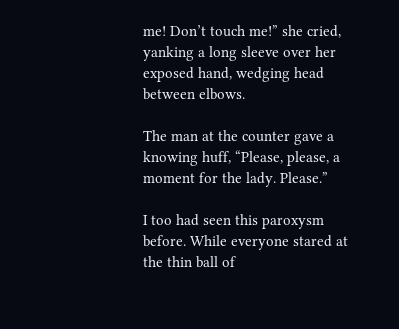me! Don’t touch me!” she cried, yanking a long sleeve over her exposed hand, wedging head between elbows.

The man at the counter gave a knowing huff, “Please, please, a moment for the lady. Please.”

I too had seen this paroxysm before. While everyone stared at the thin ball of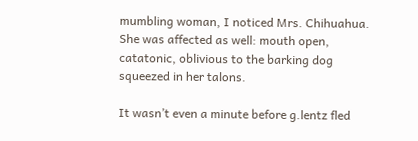mumbling woman, I noticed Mrs. Chihuahua. She was affected as well: mouth open, catatonic, oblivious to the barking dog squeezed in her talons.

It wasn’t even a minute before g.lentz fled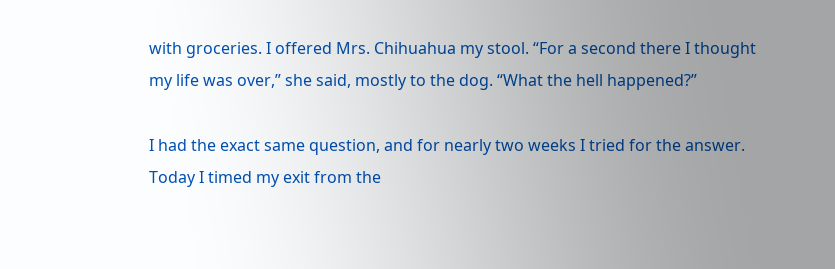with groceries. I offered Mrs. Chihuahua my stool. “For a second there I thought my life was over,” she said, mostly to the dog. “What the hell happened?”

I had the exact same question, and for nearly two weeks I tried for the answer. Today I timed my exit from the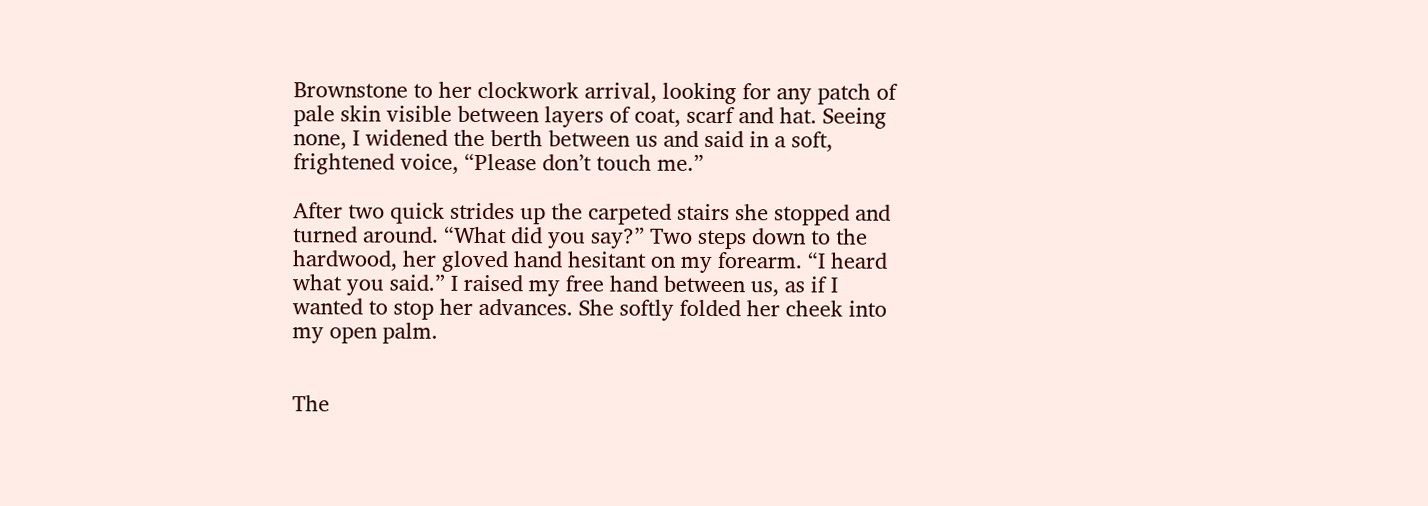Brownstone to her clockwork arrival, looking for any patch of pale skin visible between layers of coat, scarf and hat. Seeing none, I widened the berth between us and said in a soft, frightened voice, “Please don’t touch me.”

After two quick strides up the carpeted stairs she stopped and turned around. “What did you say?” Two steps down to the hardwood, her gloved hand hesitant on my forearm. “I heard what you said.” I raised my free hand between us, as if I wanted to stop her advances. She softly folded her cheek into my open palm.


The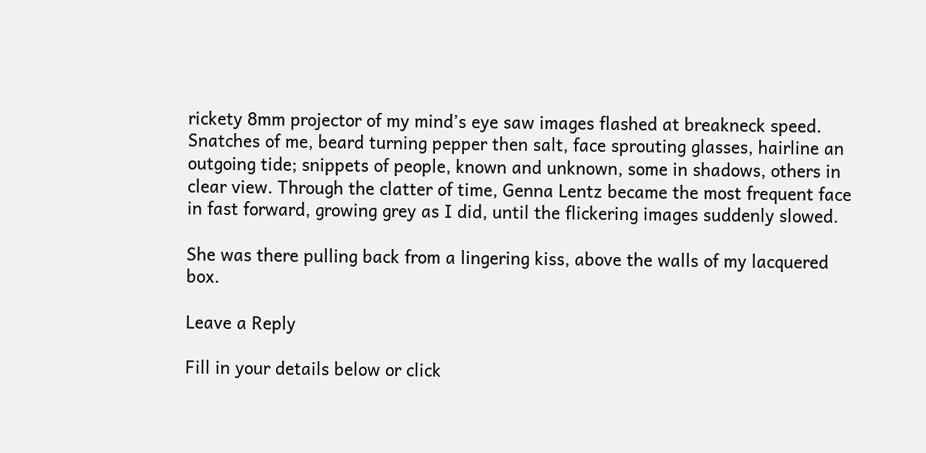rickety 8mm projector of my mind’s eye saw images flashed at breakneck speed. Snatches of me, beard turning pepper then salt, face sprouting glasses, hairline an outgoing tide; snippets of people, known and unknown, some in shadows, others in clear view. Through the clatter of time, Genna Lentz became the most frequent face in fast forward, growing grey as I did, until the flickering images suddenly slowed.

She was there pulling back from a lingering kiss, above the walls of my lacquered box.

Leave a Reply

Fill in your details below or click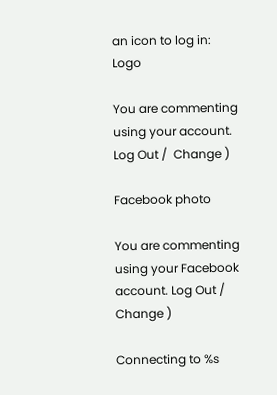an icon to log in: Logo

You are commenting using your account. Log Out /  Change )

Facebook photo

You are commenting using your Facebook account. Log Out /  Change )

Connecting to %s